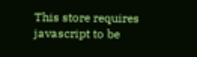This store requires javascript to be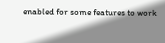enabled for some features to work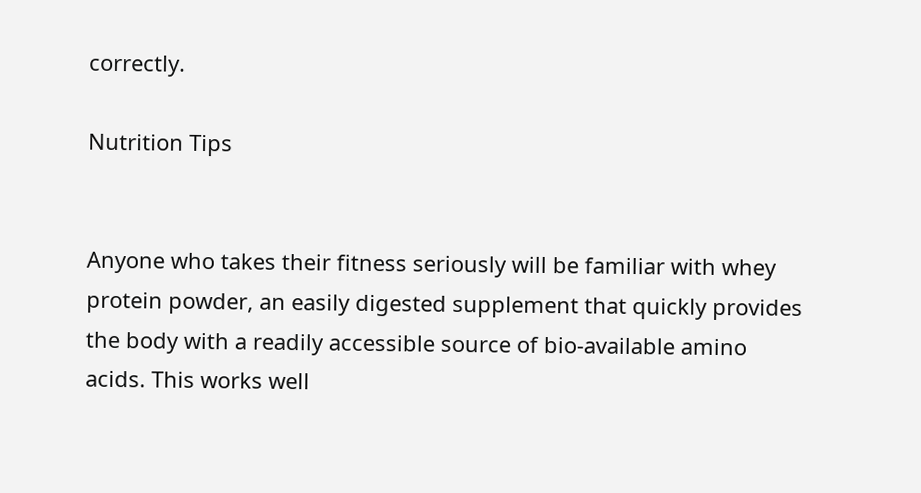correctly.

Nutrition Tips


Anyone who takes their fitness seriously will be familiar with whey protein powder, an easily digested supplement that quickly provides the body with a readily accessible source of bio-available amino acids. This works well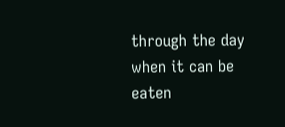through the day when it can be eaten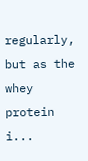regularly, but as the whey protein i...